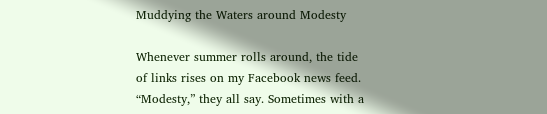Muddying the Waters around Modesty

Whenever summer rolls around, the tide of links rises on my Facebook news feed. “Modesty,” they all say. Sometimes with a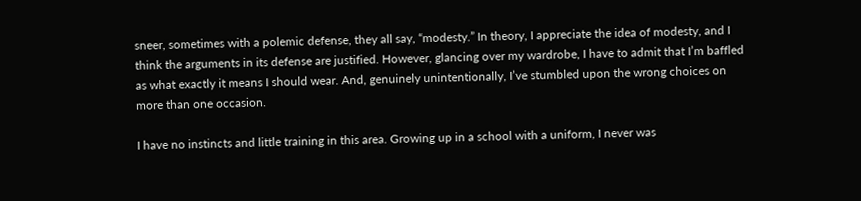sneer, sometimes with a polemic defense, they all say, “modesty.” In theory, I appreciate the idea of modesty, and I think the arguments in its defense are justified. However, glancing over my wardrobe, I have to admit that I’m baffled as what exactly it means I should wear. And, genuinely unintentionally, I’ve stumbled upon the wrong choices on more than one occasion.

I have no instincts and little training in this area. Growing up in a school with a uniform, I never was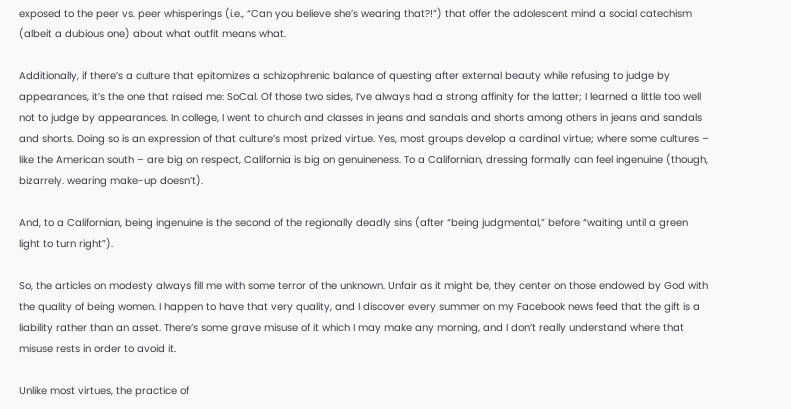exposed to the peer vs. peer whisperings (i.e., “Can you believe she’s wearing that?!”) that offer the adolescent mind a social catechism (albeit a dubious one) about what outfit means what.

Additionally, if there’s a culture that epitomizes a schizophrenic balance of questing after external beauty while refusing to judge by appearances, it’s the one that raised me: SoCal. Of those two sides, I’ve always had a strong affinity for the latter; I learned a little too well not to judge by appearances. In college, I went to church and classes in jeans and sandals and shorts among others in jeans and sandals and shorts. Doing so is an expression of that culture’s most prized virtue. Yes, most groups develop a cardinal virtue; where some cultures – like the American south – are big on respect, California is big on genuineness. To a Californian, dressing formally can feel ingenuine (though, bizarrely. wearing make-up doesn’t).

And, to a Californian, being ingenuine is the second of the regionally deadly sins (after “being judgmental,” before “waiting until a green light to turn right”).

So, the articles on modesty always fill me with some terror of the unknown. Unfair as it might be, they center on those endowed by God with the quality of being women. I happen to have that very quality, and I discover every summer on my Facebook news feed that the gift is a liability rather than an asset. There’s some grave misuse of it which I may make any morning, and I don’t really understand where that misuse rests in order to avoid it.

Unlike most virtues, the practice of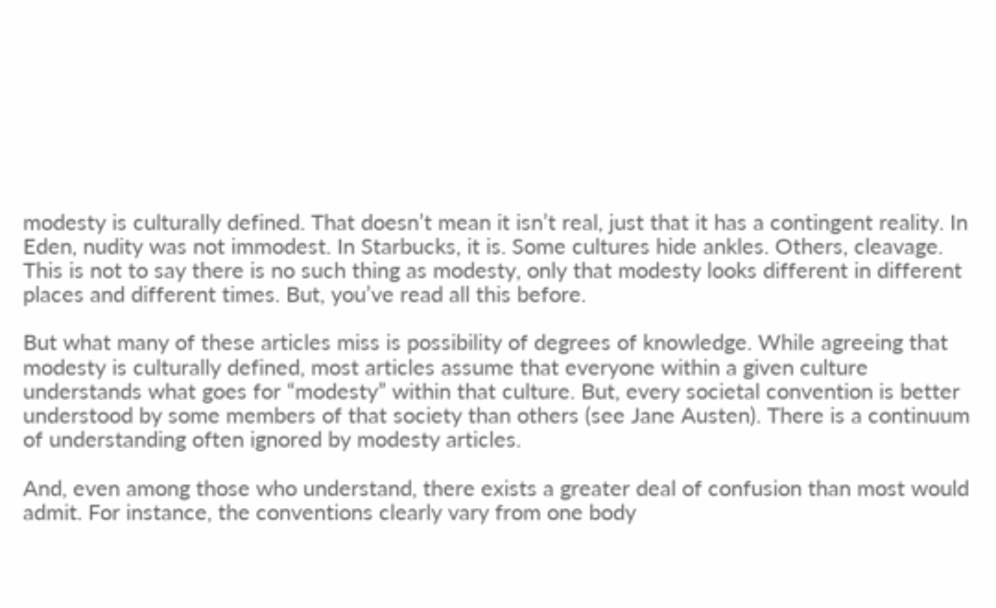modesty is culturally defined. That doesn’t mean it isn’t real, just that it has a contingent reality. In Eden, nudity was not immodest. In Starbucks, it is. Some cultures hide ankles. Others, cleavage. This is not to say there is no such thing as modesty, only that modesty looks different in different places and different times. But, you’ve read all this before.

But what many of these articles miss is possibility of degrees of knowledge. While agreeing that modesty is culturally defined, most articles assume that everyone within a given culture understands what goes for “modesty” within that culture. But, every societal convention is better understood by some members of that society than others (see Jane Austen). There is a continuum of understanding often ignored by modesty articles.

And, even among those who understand, there exists a greater deal of confusion than most would admit. For instance, the conventions clearly vary from one body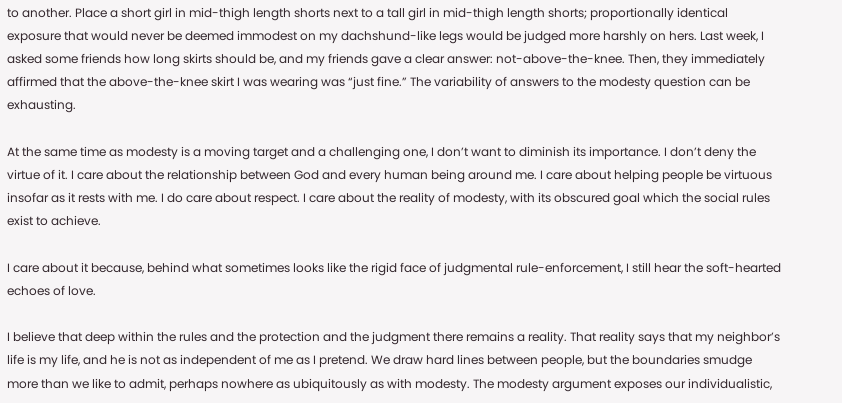to another. Place a short girl in mid-thigh length shorts next to a tall girl in mid-thigh length shorts; proportionally identical exposure that would never be deemed immodest on my dachshund-like legs would be judged more harshly on hers. Last week, I asked some friends how long skirts should be, and my friends gave a clear answer: not-above-the-knee. Then, they immediately affirmed that the above-the-knee skirt I was wearing was “just fine.” The variability of answers to the modesty question can be exhausting.

At the same time as modesty is a moving target and a challenging one, I don’t want to diminish its importance. I don’t deny the virtue of it. I care about the relationship between God and every human being around me. I care about helping people be virtuous insofar as it rests with me. I do care about respect. I care about the reality of modesty, with its obscured goal which the social rules exist to achieve.

I care about it because, behind what sometimes looks like the rigid face of judgmental rule-enforcement, I still hear the soft-hearted echoes of love.

I believe that deep within the rules and the protection and the judgment there remains a reality. That reality says that my neighbor’s life is my life, and he is not as independent of me as I pretend. We draw hard lines between people, but the boundaries smudge more than we like to admit, perhaps nowhere as ubiquitously as with modesty. The modesty argument exposes our individualistic,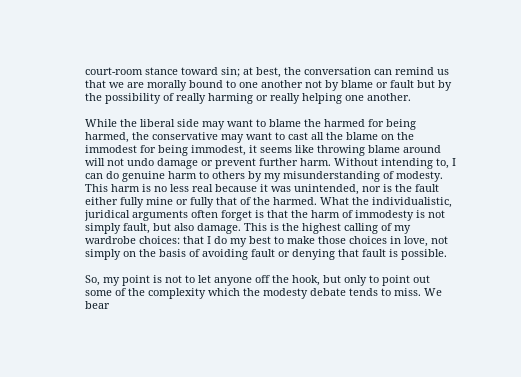court-room stance toward sin; at best, the conversation can remind us that we are morally bound to one another not by blame or fault but by the possibility of really harming or really helping one another.

While the liberal side may want to blame the harmed for being harmed, the conservative may want to cast all the blame on the immodest for being immodest, it seems like throwing blame around will not undo damage or prevent further harm. Without intending to, I can do genuine harm to others by my misunderstanding of modesty. This harm is no less real because it was unintended, nor is the fault either fully mine or fully that of the harmed. What the individualistic, juridical arguments often forget is that the harm of immodesty is not simply fault, but also damage. This is the highest calling of my wardrobe choices: that I do my best to make those choices in love, not simply on the basis of avoiding fault or denying that fault is possible.

So, my point is not to let anyone off the hook, but only to point out some of the complexity which the modesty debate tends to miss. We bear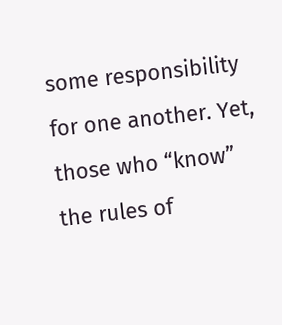some responsibility for one another. Yet, those who “know” the rules of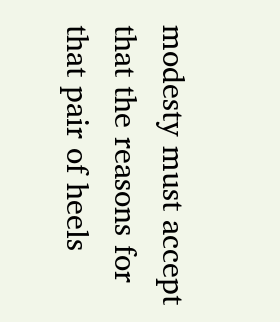modesty must accept that the reasons for that pair of heels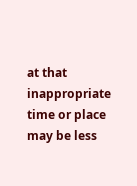at that inappropriate time or place may be less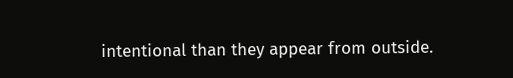intentional than they appear from outside.